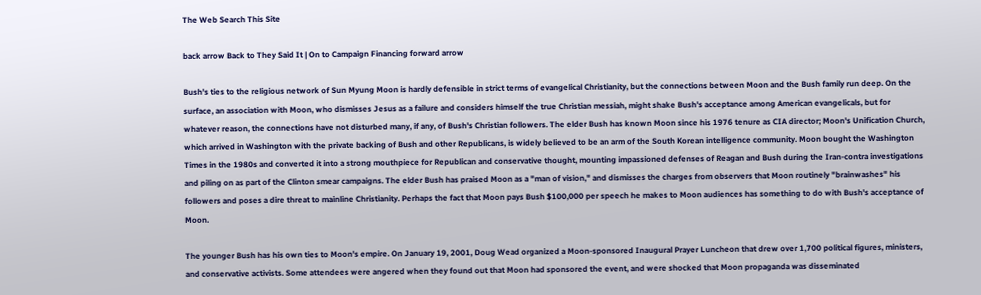The Web Search This Site

back arrow Back to They Said It | On to Campaign Financing forward arrow

Bush's ties to the religious network of Sun Myung Moon is hardly defensible in strict terms of evangelical Christianity, but the connections between Moon and the Bush family run deep. On the surface, an association with Moon, who dismisses Jesus as a failure and considers himself the true Christian messiah, might shake Bush's acceptance among American evangelicals, but for whatever reason, the connections have not disturbed many, if any, of Bush's Christian followers. The elder Bush has known Moon since his 1976 tenure as CIA director; Moon's Unification Church, which arrived in Washington with the private backing of Bush and other Republicans, is widely believed to be an arm of the South Korean intelligence community. Moon bought the Washington Times in the 1980s and converted it into a strong mouthpiece for Republican and conservative thought, mounting impassioned defenses of Reagan and Bush during the Iran-contra investigations and piling on as part of the Clinton smear campaigns. The elder Bush has praised Moon as a "man of vision," and dismisses the charges from observers that Moon routinely "brainwashes" his followers and poses a dire threat to mainline Christianity. Perhaps the fact that Moon pays Bush $100,000 per speech he makes to Moon audiences has something to do with Bush's acceptance of Moon.

The younger Bush has his own ties to Moon's empire. On January 19, 2001, Doug Wead organized a Moon-sponsored Inaugural Prayer Luncheon that drew over 1,700 political figures, ministers, and conservative activists. Some attendees were angered when they found out that Moon had sponsored the event, and were shocked that Moon propaganda was disseminated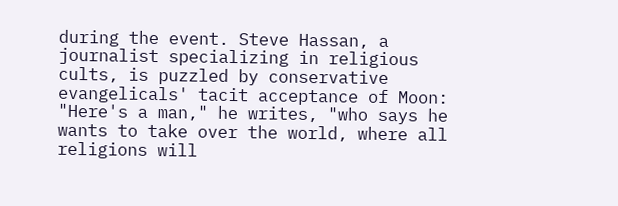during the event. Steve Hassan, a journalist specializing in religious cults, is puzzled by conservative evangelicals' tacit acceptance of Moon: "Here's a man," he writes, "who says he wants to take over the world, where all religions will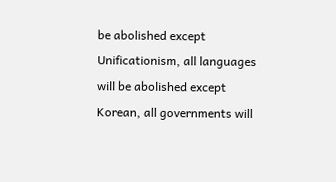be abolished except Unificationism, all languages will be abolished except Korean, all governments will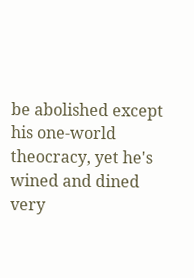be abolished except his one-world theocracy, yet he's wined and dined very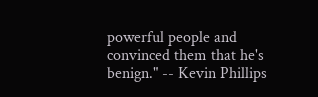powerful people and convinced them that he's benign." -- Kevin Phillips